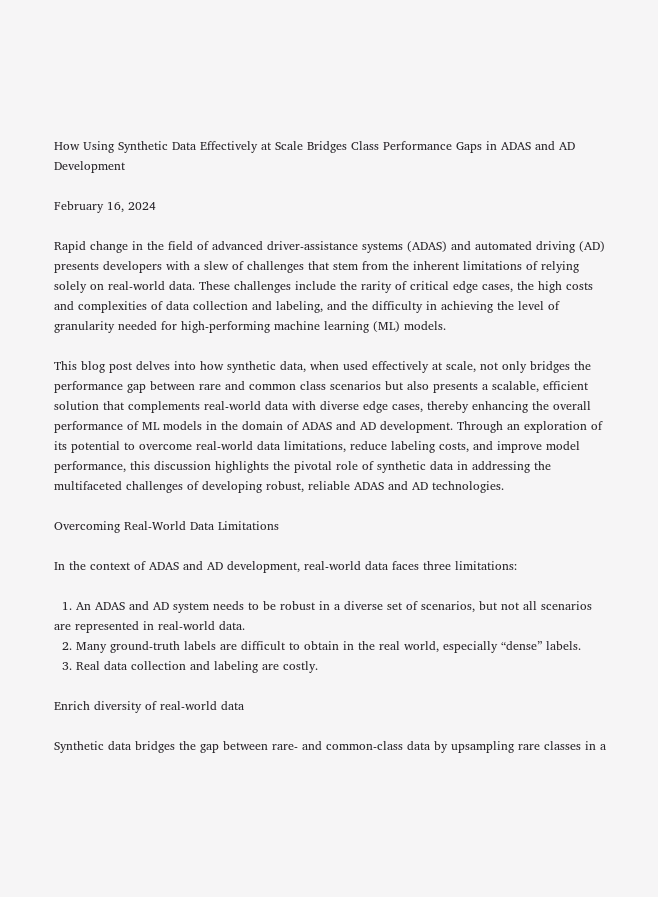How Using Synthetic Data Effectively at Scale Bridges Class Performance Gaps in ADAS and AD Development

February 16, 2024

Rapid change in the field of advanced driver-assistance systems (ADAS) and automated driving (AD) presents developers with a slew of challenges that stem from the inherent limitations of relying solely on real-world data. These challenges include the rarity of critical edge cases, the high costs and complexities of data collection and labeling, and the difficulty in achieving the level of granularity needed for high-performing machine learning (ML) models.

This blog post delves into how synthetic data, when used effectively at scale, not only bridges the performance gap between rare and common class scenarios but also presents a scalable, efficient solution that complements real-world data with diverse edge cases, thereby enhancing the overall performance of ML models in the domain of ADAS and AD development. Through an exploration of its potential to overcome real-world data limitations, reduce labeling costs, and improve model performance, this discussion highlights the pivotal role of synthetic data in addressing the multifaceted challenges of developing robust, reliable ADAS and AD technologies.

Overcoming Real-World Data Limitations

In the context of ADAS and AD development, real-world data faces three limitations:

  1. An ADAS and AD system needs to be robust in a diverse set of scenarios, but not all scenarios are represented in real-world data.
  2. Many ground-truth labels are difficult to obtain in the real world, especially “dense” labels.
  3. Real data collection and labeling are costly.

Enrich diversity of real-world data

Synthetic data bridges the gap between rare- and common-class data by upsampling rare classes in a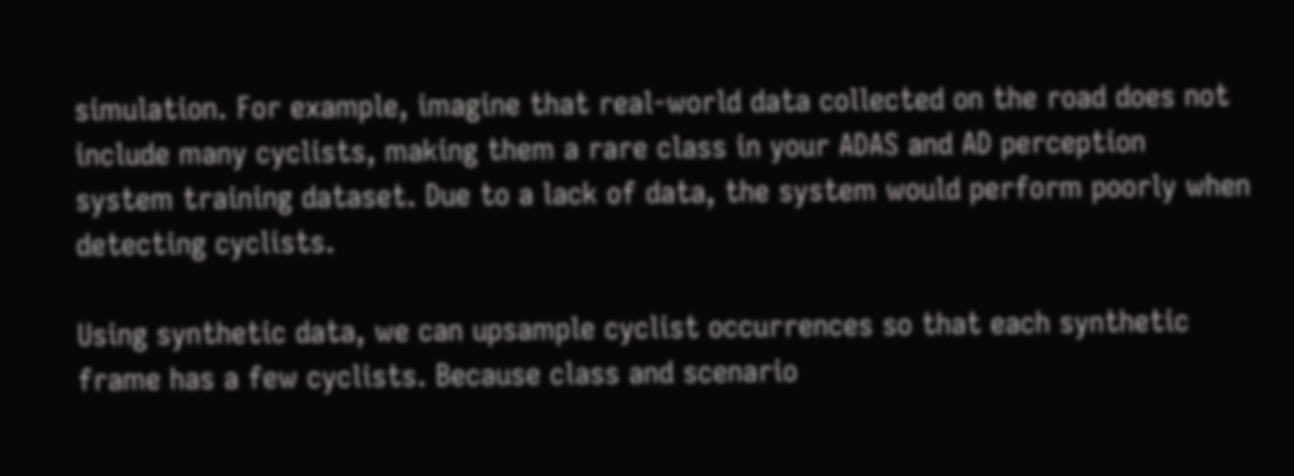simulation. For example, imagine that real-world data collected on the road does not include many cyclists, making them a rare class in your ADAS and AD perception system training dataset. Due to a lack of data, the system would perform poorly when detecting cyclists.

Using synthetic data, we can upsample cyclist occurrences so that each synthetic frame has a few cyclists. Because class and scenario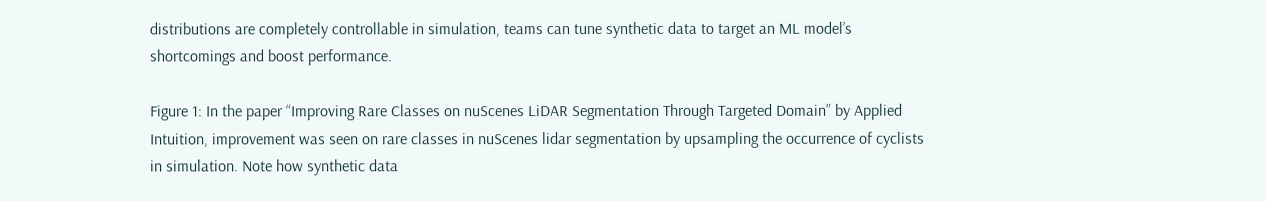distributions are completely controllable in simulation, teams can tune synthetic data to target an ML model’s shortcomings and boost performance.

Figure 1: In the paper “Improving Rare Classes on nuScenes LiDAR Segmentation Through Targeted Domain” by Applied Intuition, improvement was seen on rare classes in nuScenes lidar segmentation by upsampling the occurrence of cyclists in simulation. Note how synthetic data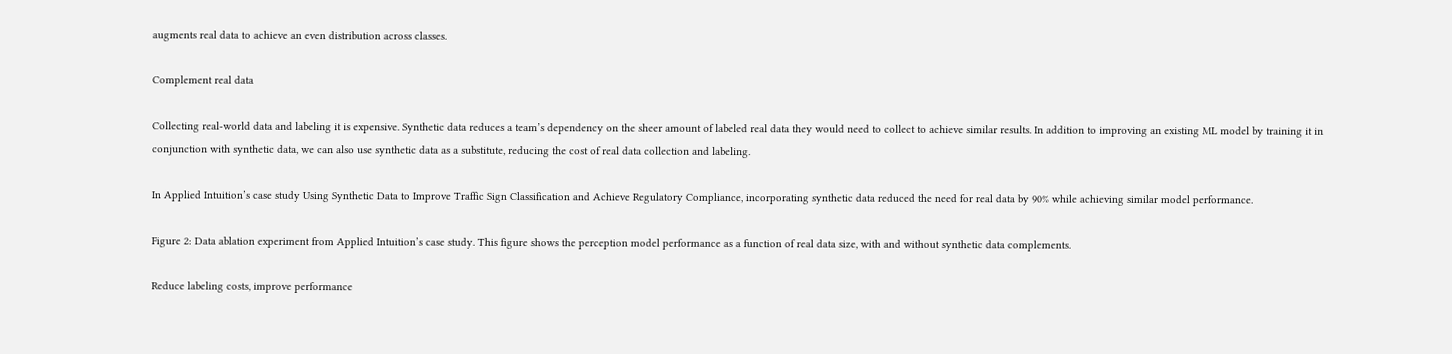augments real data to achieve an even distribution across classes.

Complement real data

Collecting real-world data and labeling it is expensive. Synthetic data reduces a team’s dependency on the sheer amount of labeled real data they would need to collect to achieve similar results. In addition to improving an existing ML model by training it in conjunction with synthetic data, we can also use synthetic data as a substitute, reducing the cost of real data collection and labeling.

In Applied Intuition’s case study Using Synthetic Data to Improve Traffic Sign Classification and Achieve Regulatory Compliance, incorporating synthetic data reduced the need for real data by 90% while achieving similar model performance.

Figure 2: Data ablation experiment from Applied Intuition’s case study. This figure shows the perception model performance as a function of real data size, with and without synthetic data complements.

Reduce labeling costs, improve performance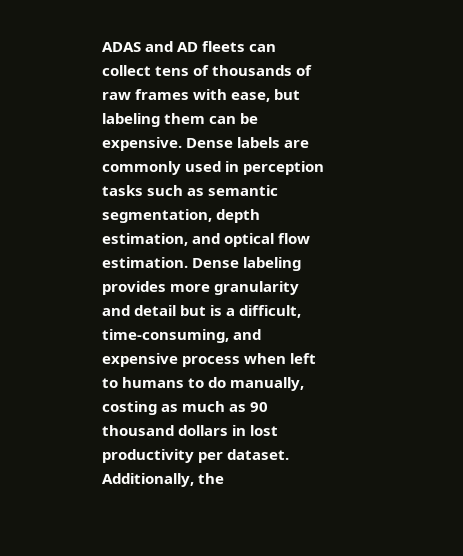ADAS and AD fleets can collect tens of thousands of raw frames with ease, but labeling them can be expensive. Dense labels are commonly used in perception tasks such as semantic segmentation, depth estimation, and optical flow estimation. Dense labeling provides more granularity and detail but is a difficult, time-consuming, and expensive process when left to humans to do manually, costing as much as 90 thousand dollars in lost productivity per dataset. Additionally, the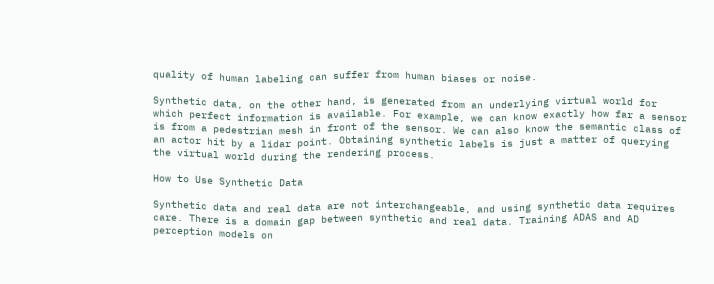quality of human labeling can suffer from human biases or noise.

Synthetic data, on the other hand, is generated from an underlying virtual world for which perfect information is available. For example, we can know exactly how far a sensor is from a pedestrian mesh in front of the sensor. We can also know the semantic class of an actor hit by a lidar point. Obtaining synthetic labels is just a matter of querying the virtual world during the rendering process.

How to Use Synthetic Data

Synthetic data and real data are not interchangeable, and using synthetic data requires care. There is a domain gap between synthetic and real data. Training ADAS and AD perception models on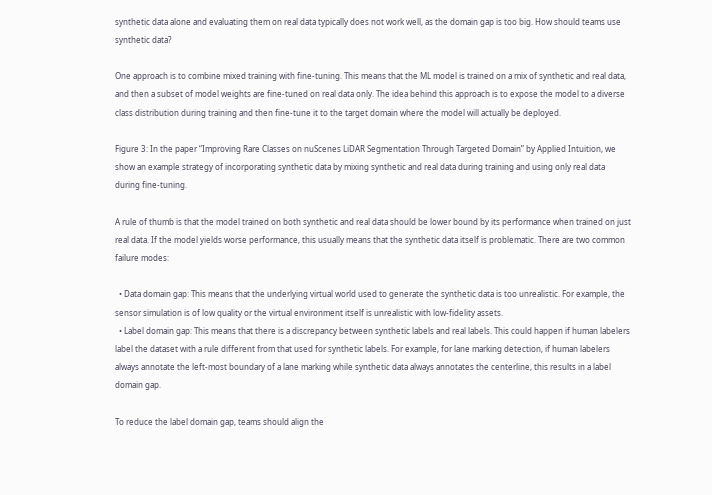synthetic data alone and evaluating them on real data typically does not work well, as the domain gap is too big. How should teams use synthetic data?

One approach is to combine mixed training with fine-tuning. This means that the ML model is trained on a mix of synthetic and real data, and then a subset of model weights are fine-tuned on real data only. The idea behind this approach is to expose the model to a diverse class distribution during training and then fine-tune it to the target domain where the model will actually be deployed.

Figure 3: In the paper “Improving Rare Classes on nuScenes LiDAR Segmentation Through Targeted Domain” by Applied Intuition, we show an example strategy of incorporating synthetic data by mixing synthetic and real data during training and using only real data during fine-tuning.

A rule of thumb is that the model trained on both synthetic and real data should be lower bound by its performance when trained on just real data. If the model yields worse performance, this usually means that the synthetic data itself is problematic. There are two common failure modes:

  • Data domain gap: This means that the underlying virtual world used to generate the synthetic data is too unrealistic. For example, the sensor simulation is of low quality or the virtual environment itself is unrealistic with low-fidelity assets.
  • Label domain gap: This means that there is a discrepancy between synthetic labels and real labels. This could happen if human labelers label the dataset with a rule different from that used for synthetic labels. For example, for lane marking detection, if human labelers always annotate the left-most boundary of a lane marking while synthetic data always annotates the centerline, this results in a label domain gap.

To reduce the label domain gap, teams should align the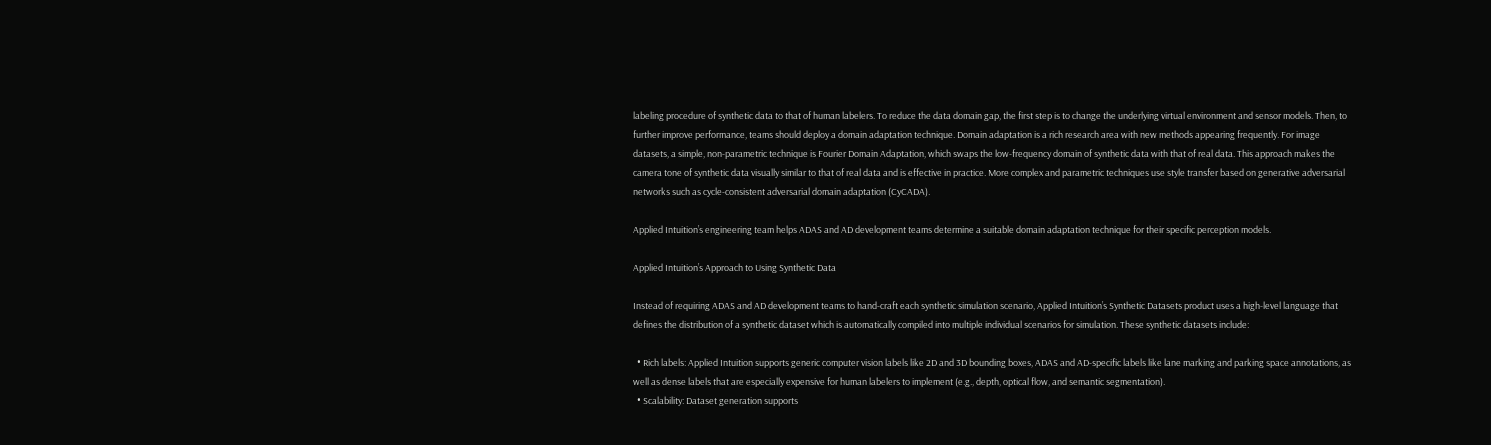labeling procedure of synthetic data to that of human labelers. To reduce the data domain gap, the first step is to change the underlying virtual environment and sensor models. Then, to further improve performance, teams should deploy a domain adaptation technique. Domain adaptation is a rich research area with new methods appearing frequently. For image datasets, a simple, non-parametric technique is Fourier Domain Adaptation, which swaps the low-frequency domain of synthetic data with that of real data. This approach makes the camera tone of synthetic data visually similar to that of real data and is effective in practice. More complex and parametric techniques use style transfer based on generative adversarial networks such as cycle-consistent adversarial domain adaptation (CyCADA).

Applied Intuition’s engineering team helps ADAS and AD development teams determine a suitable domain adaptation technique for their specific perception models.

Applied Intuition’s Approach to Using Synthetic Data

Instead of requiring ADAS and AD development teams to hand-craft each synthetic simulation scenario, Applied Intuition’s Synthetic Datasets product uses a high-level language that defines the distribution of a synthetic dataset which is automatically compiled into multiple individual scenarios for simulation. These synthetic datasets include:

  • Rich labels: Applied Intuition supports generic computer vision labels like 2D and 3D bounding boxes, ADAS and AD-specific labels like lane marking and parking space annotations, as well as dense labels that are especially expensive for human labelers to implement (e.g., depth, optical flow, and semantic segmentation).
  • Scalability: Dataset generation supports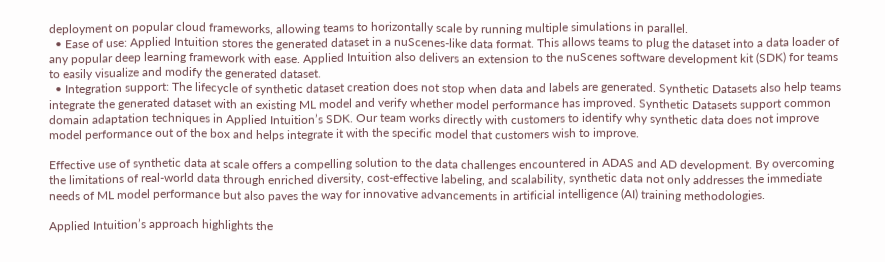deployment on popular cloud frameworks, allowing teams to horizontally scale by running multiple simulations in parallel.
  • Ease of use: Applied Intuition stores the generated dataset in a nuScenes-like data format. This allows teams to plug the dataset into a data loader of any popular deep learning framework with ease. Applied Intuition also delivers an extension to the nuScenes software development kit (SDK) for teams to easily visualize and modify the generated dataset.
  • Integration support: The lifecycle of synthetic dataset creation does not stop when data and labels are generated. Synthetic Datasets also help teams integrate the generated dataset with an existing ML model and verify whether model performance has improved. Synthetic Datasets support common domain adaptation techniques in Applied Intuition’s SDK. Our team works directly with customers to identify why synthetic data does not improve model performance out of the box and helps integrate it with the specific model that customers wish to improve.

Effective use of synthetic data at scale offers a compelling solution to the data challenges encountered in ADAS and AD development. By overcoming the limitations of real-world data through enriched diversity, cost-effective labeling, and scalability, synthetic data not only addresses the immediate needs of ML model performance but also paves the way for innovative advancements in artificial intelligence (AI) training methodologies.

Applied Intuition’s approach highlights the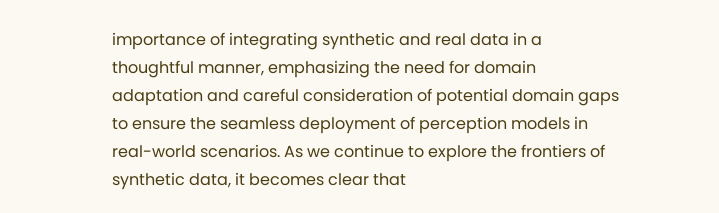importance of integrating synthetic and real data in a thoughtful manner, emphasizing the need for domain adaptation and careful consideration of potential domain gaps to ensure the seamless deployment of perception models in real-world scenarios. As we continue to explore the frontiers of synthetic data, it becomes clear that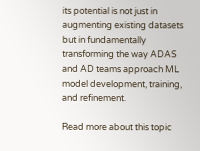its potential is not just in augmenting existing datasets but in fundamentally transforming the way ADAS and AD teams approach ML model development, training, and refinement.

Read more about this topic